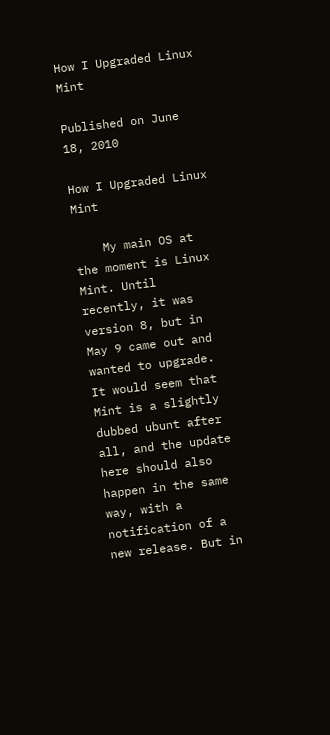How I Upgraded Linux Mint

Published on June 18, 2010

How I Upgraded Linux Mint

    My main OS at the moment is Linux Mint. Until recently, it was version 8, but in May 9 came out and wanted to upgrade. It would seem that Mint is a slightly dubbed ubunt after all, and the update here should also happen in the same way, with a notification of a new release. But in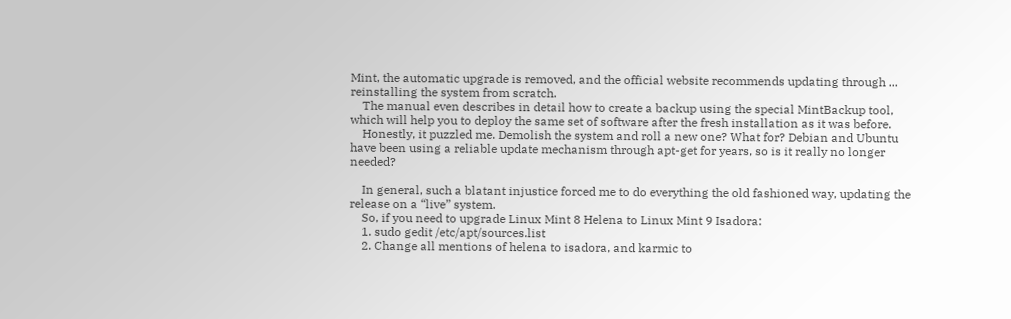Mint, the automatic upgrade is removed, and the official website recommends updating through ... reinstalling the system from scratch.
    The manual even describes in detail how to create a backup using the special MintBackup tool, which will help you to deploy the same set of software after the fresh installation as it was before.
    Honestly, it puzzled me. Demolish the system and roll a new one? What for? Debian and Ubuntu have been using a reliable update mechanism through apt-get for years, so is it really no longer needed?

    In general, such a blatant injustice forced me to do everything the old fashioned way, updating the release on a “live” system.
    So, if you need to upgrade Linux Mint 8 Helena to Linux Mint 9 Isadora:
    1. sudo gedit /etc/apt/sources.list
    2. Change all mentions of helena to isadora, and karmic to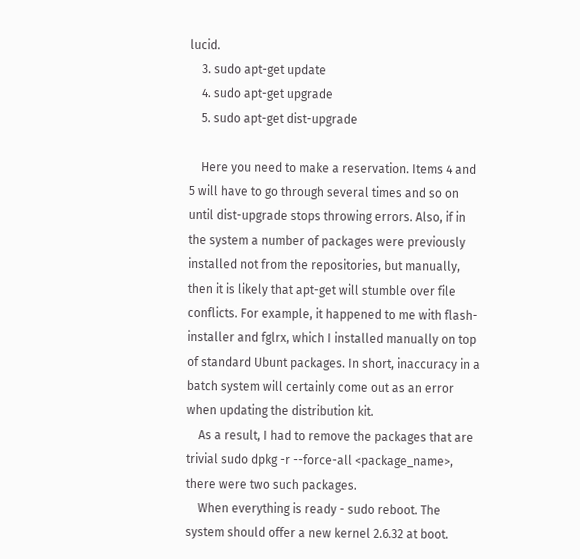lucid.
    3. sudo apt-get update
    4. sudo apt-get upgrade
    5. sudo apt-get dist-upgrade

    Here you need to make a reservation. Items 4 and 5 will have to go through several times and so on until dist-upgrade stops throwing errors. Also, if in the system a number of packages were previously installed not from the repositories, but manually, then it is likely that apt-get will stumble over file conflicts. For example, it happened to me with flash-installer and fglrx, which I installed manually on top of standard Ubunt packages. In short, inaccuracy in a batch system will certainly come out as an error when updating the distribution kit.
    As a result, I had to remove the packages that are trivial sudo dpkg -r --force-all <package_name>, there were two such packages.
    When everything is ready - sudo reboot. The system should offer a new kernel 2.6.32 at boot.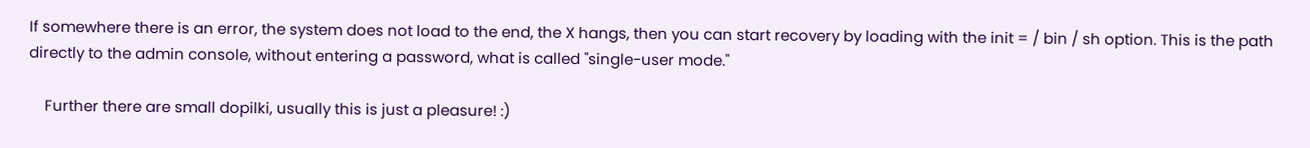If somewhere there is an error, the system does not load to the end, the X hangs, then you can start recovery by loading with the init = / bin / sh option. This is the path directly to the admin console, without entering a password, what is called "single-user mode."

    Further there are small dopilki, usually this is just a pleasure! :)